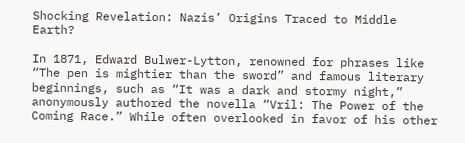Shocking Revelation: Nazis’ Origins Traced to Middle Earth?

In 1871, Edward Bulwer-Lytton, renowned for phrases like “The pen is mightier than the sword” and famous literary beginnings, such as “It was a dark and stormy night,” anonymously authored the novella “Vril: The Power of the Coming Race.” While often overlooked in favor of his other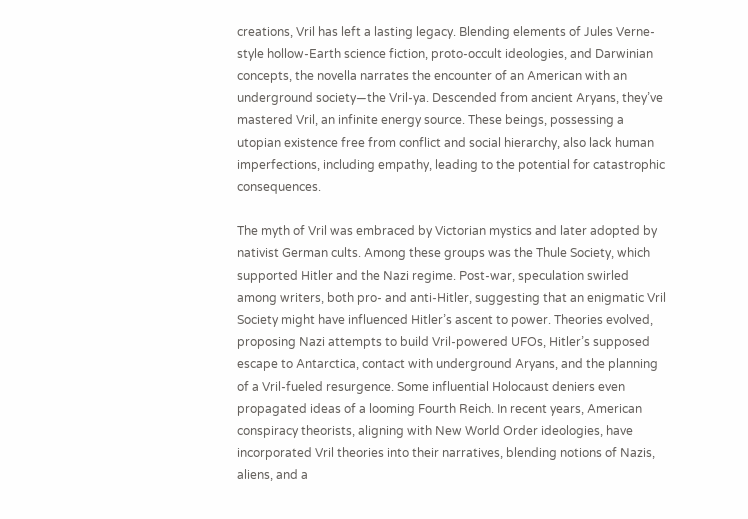creations, Vril has left a lasting legacy. Blending elements of Jules Verne-style hollow-Earth science fiction, proto-occult ideologies, and Darwinian concepts, the novella narrates the encounter of an American with an underground society—the Vril-ya. Descended from ancient Aryans, they’ve mastered Vril, an infinite energy source. These beings, possessing a utopian existence free from conflict and social hierarchy, also lack human imperfections, including empathy, leading to the potential for catastrophic consequences.

The myth of Vril was embraced by Victorian mystics and later adopted by nativist German cults. Among these groups was the Thule Society, which supported Hitler and the Nazi regime. Post-war, speculation swirled among writers, both pro- and anti-Hitler, suggesting that an enigmatic Vril Society might have influenced Hitler’s ascent to power. Theories evolved, proposing Nazi attempts to build Vril-powered UFOs, Hitler’s supposed escape to Antarctica, contact with underground Aryans, and the planning of a Vril-fueled resurgence. Some influential Holocaust deniers even propagated ideas of a looming Fourth Reich. In recent years, American conspiracy theorists, aligning with New World Order ideologies, have incorporated Vril theories into their narratives, blending notions of Nazis, aliens, and a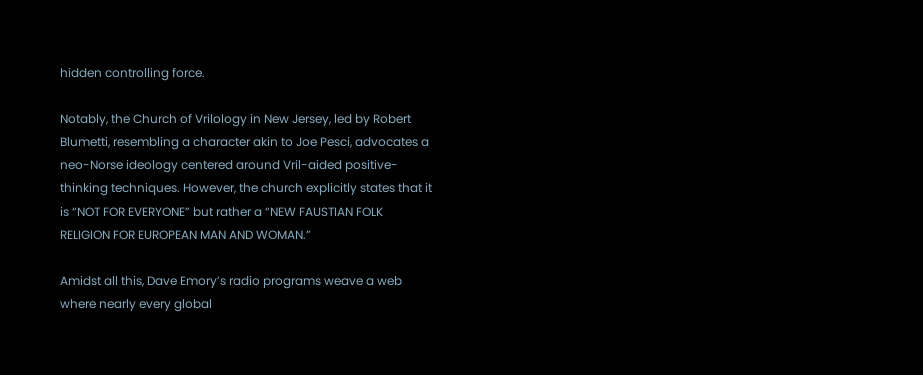hidden controlling force.

Notably, the Church of Vrilology in New Jersey, led by Robert Blumetti, resembling a character akin to Joe Pesci, advocates a neo-Norse ideology centered around Vril-aided positive-thinking techniques. However, the church explicitly states that it is “NOT FOR EVERYONE” but rather a “NEW FAUSTIAN FOLK RELIGION FOR EUROPEAN MAN AND WOMAN.”

Amidst all this, Dave Emory’s radio programs weave a web where nearly every global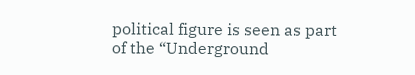political figure is seen as part of the “Underground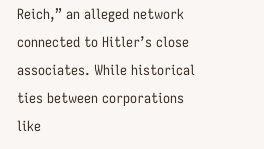Reich,” an alleged network connected to Hitler’s close associates. While historical ties between corporations like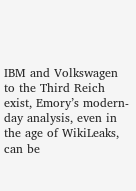IBM and Volkswagen to the Third Reich exist, Emory’s modern-day analysis, even in the age of WikiLeaks, can be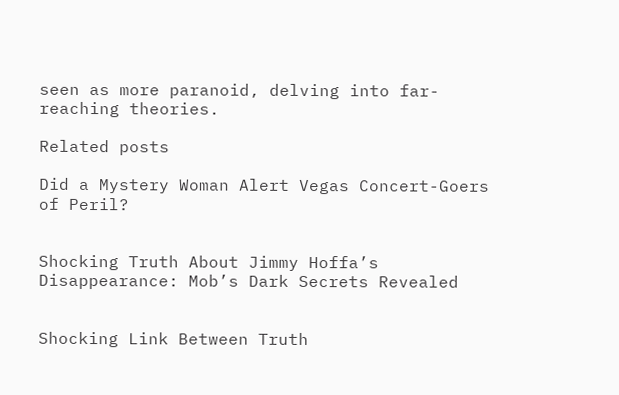seen as more paranoid, delving into far-reaching theories.

Related posts

Did a Mystery Woman Alert Vegas Concert-Goers of Peril?


Shocking Truth About Jimmy Hoffa’s Disappearance: Mob’s Dark Secrets Revealed


Shocking Link Between Truth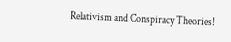Relativism and Conspiracy Theories!